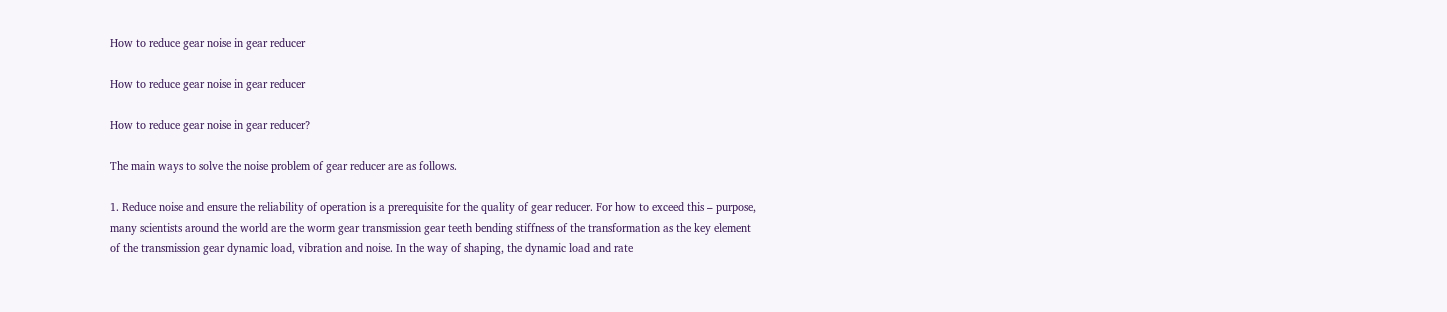How to reduce gear noise in gear reducer

How to reduce gear noise in gear reducer

How to reduce gear noise in gear reducer?

The main ways to solve the noise problem of gear reducer are as follows.

1. Reduce noise and ensure the reliability of operation is a prerequisite for the quality of gear reducer. For how to exceed this – purpose, many scientists around the world are the worm gear transmission gear teeth bending stiffness of the transformation as the key element of the transmission gear dynamic load, vibration and noise. In the way of shaping, the dynamic load and rate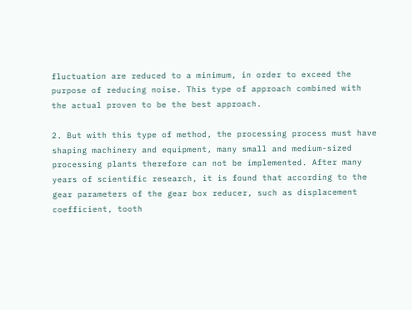fluctuation are reduced to a minimum, in order to exceed the purpose of reducing noise. This type of approach combined with the actual proven to be the best approach.

2. But with this type of method, the processing process must have shaping machinery and equipment, many small and medium-sized processing plants therefore can not be implemented. After many years of scientific research, it is found that according to the gear parameters of the gear box reducer, such as displacement coefficient, tooth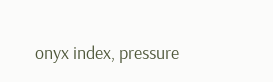onyx index, pressure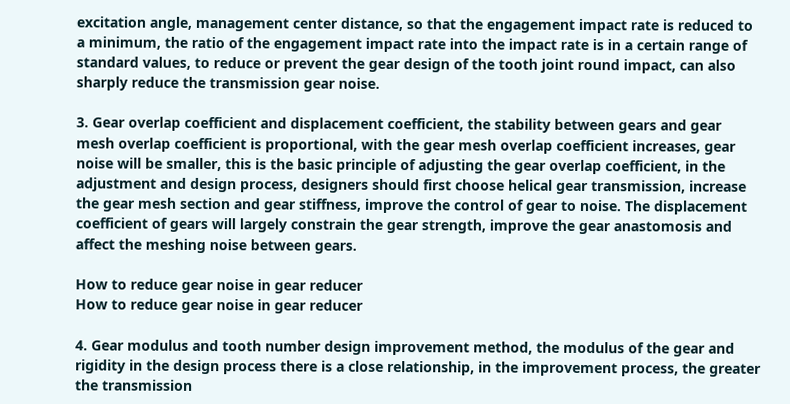excitation angle, management center distance, so that the engagement impact rate is reduced to a minimum, the ratio of the engagement impact rate into the impact rate is in a certain range of standard values, to reduce or prevent the gear design of the tooth joint round impact, can also sharply reduce the transmission gear noise.

3. Gear overlap coefficient and displacement coefficient, the stability between gears and gear mesh overlap coefficient is proportional, with the gear mesh overlap coefficient increases, gear noise will be smaller, this is the basic principle of adjusting the gear overlap coefficient, in the adjustment and design process, designers should first choose helical gear transmission, increase the gear mesh section and gear stiffness, improve the control of gear to noise. The displacement coefficient of gears will largely constrain the gear strength, improve the gear anastomosis and affect the meshing noise between gears.

How to reduce gear noise in gear reducer
How to reduce gear noise in gear reducer

4. Gear modulus and tooth number design improvement method, the modulus of the gear and rigidity in the design process there is a close relationship, in the improvement process, the greater the transmission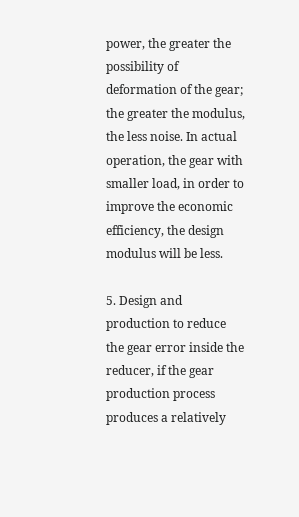power, the greater the possibility of deformation of the gear; the greater the modulus, the less noise. In actual operation, the gear with smaller load, in order to improve the economic efficiency, the design modulus will be less.

5. Design and production to reduce the gear error inside the reducer, if the gear production process produces a relatively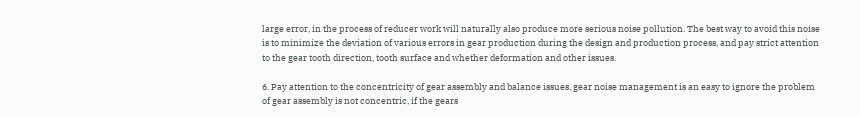large error, in the process of reducer work will naturally also produce more serious noise pollution. The best way to avoid this noise is to minimize the deviation of various errors in gear production during the design and production process, and pay strict attention to the gear tooth direction, tooth surface and whether deformation and other issues.

6. Pay attention to the concentricity of gear assembly and balance issues, gear noise management is an easy to ignore the problem of gear assembly is not concentric, if the gears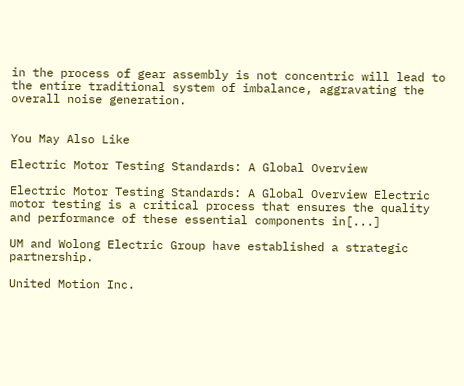in the process of gear assembly is not concentric will lead to the entire traditional system of imbalance, aggravating the overall noise generation.


You May Also Like

Electric Motor Testing Standards: A Global Overview

Electric Motor Testing Standards: A Global Overview Electric motor testing is a critical process that ensures the quality and performance of these essential components in[...]

UM and Wolong Electric Group have established a strategic partnership.

United Motion Inc.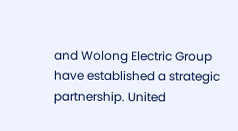and Wolong Electric Group have established a strategic partnership. United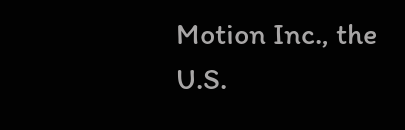Motion Inc., the U.S.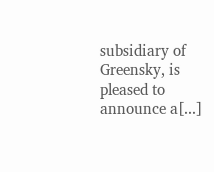subsidiary of Greensky, is pleased to announce a[...]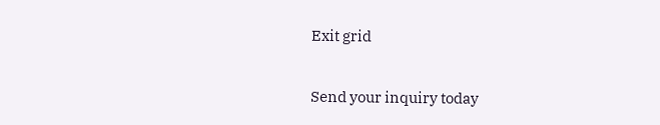Exit grid

Send your inquiry today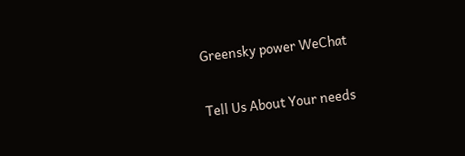Greensky power WeChat

Tell Us About Your needs